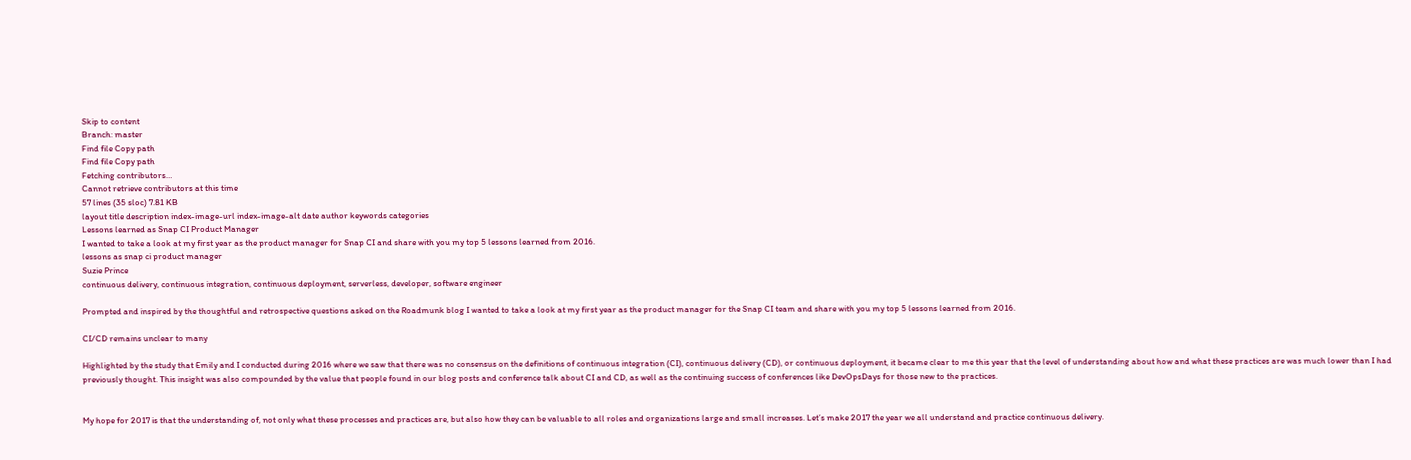Skip to content
Branch: master
Find file Copy path
Find file Copy path
Fetching contributors…
Cannot retrieve contributors at this time
57 lines (35 sloc) 7.81 KB
layout title description index-image-url index-image-alt date author keywords categories
Lessons learned as Snap CI Product Manager
I wanted to take a look at my first year as the product manager for Snap CI and share with you my top 5 lessons learned from 2016.
lessons as snap ci product manager
Suzie Prince
continuous delivery, continuous integration, continuous deployment, serverless, developer, software engineer

Prompted and inspired by the thoughtful and retrospective questions asked on the Roadmunk blog I wanted to take a look at my first year as the product manager for the Snap CI team and share with you my top 5 lessons learned from 2016.

CI/CD remains unclear to many

Highlighted by the study that Emily and I conducted during 2016 where we saw that there was no consensus on the definitions of continuous integration (CI), continuous delivery (CD), or continuous deployment, it became clear to me this year that the level of understanding about how and what these practices are was much lower than I had previously thought. This insight was also compounded by the value that people found in our blog posts and conference talk about CI and CD, as well as the continuing success of conferences like DevOpsDays for those new to the practices.


My hope for 2017 is that the understanding of, not only what these processes and practices are, but also how they can be valuable to all roles and organizations large and small increases. Let’s make 2017 the year we all understand and practice continuous delivery.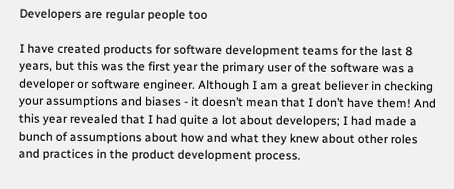Developers are regular people too

I have created products for software development teams for the last 8 years, but this was the first year the primary user of the software was a developer or software engineer. Although I am a great believer in checking your assumptions and biases - it doesn’t mean that I don’t have them! And this year revealed that I had quite a lot about developers; I had made a bunch of assumptions about how and what they knew about other roles and practices in the product development process.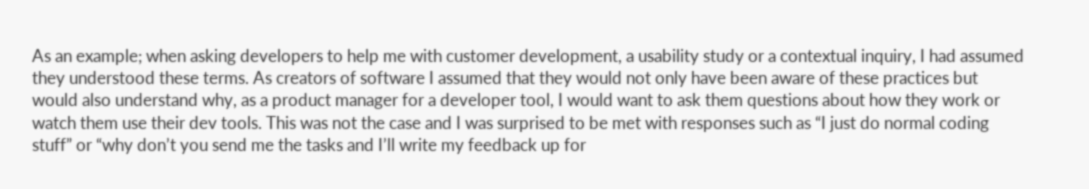As an example; when asking developers to help me with customer development, a usability study or a contextual inquiry, I had assumed they understood these terms. As creators of software I assumed that they would not only have been aware of these practices but would also understand why, as a product manager for a developer tool, I would want to ask them questions about how they work or watch them use their dev tools. This was not the case and I was surprised to be met with responses such as “I just do normal coding stuff” or “why don’t you send me the tasks and I’ll write my feedback up for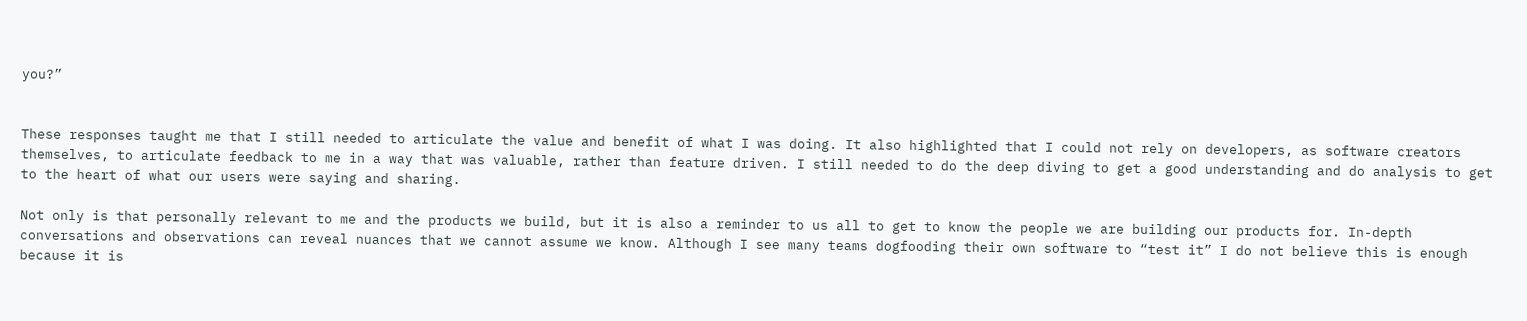you?”


These responses taught me that I still needed to articulate the value and benefit of what I was doing. It also highlighted that I could not rely on developers, as software creators themselves, to articulate feedback to me in a way that was valuable, rather than feature driven. I still needed to do the deep diving to get a good understanding and do analysis to get to the heart of what our users were saying and sharing.

Not only is that personally relevant to me and the products we build, but it is also a reminder to us all to get to know the people we are building our products for. In-depth conversations and observations can reveal nuances that we cannot assume we know. Although I see many teams dogfooding their own software to “test it” I do not believe this is enough because it is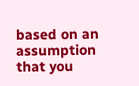based on an assumption that you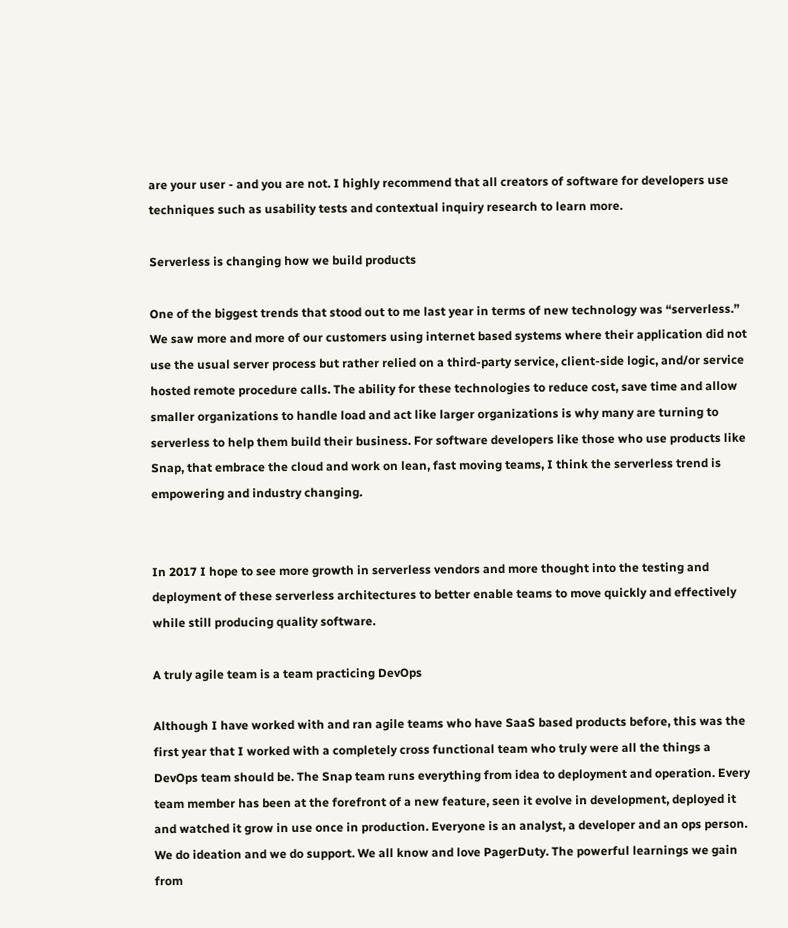are your user - and you are not. I highly recommend that all creators of software for developers use techniques such as usability tests and contextual inquiry research to learn more.

Serverless is changing how we build products

One of the biggest trends that stood out to me last year in terms of new technology was “serverless.” We saw more and more of our customers using internet based systems where their application did not use the usual server process but rather relied on a third-party service, client-side logic, and/or service hosted remote procedure calls. The ability for these technologies to reduce cost, save time and allow smaller organizations to handle load and act like larger organizations is why many are turning to serverless to help them build their business. For software developers like those who use products like Snap, that embrace the cloud and work on lean, fast moving teams, I think the serverless trend is empowering and industry changing.


In 2017 I hope to see more growth in serverless vendors and more thought into the testing and deployment of these serverless architectures to better enable teams to move quickly and effectively while still producing quality software.

A truly agile team is a team practicing DevOps

Although I have worked with and ran agile teams who have SaaS based products before, this was the first year that I worked with a completely cross functional team who truly were all the things a DevOps team should be. The Snap team runs everything from idea to deployment and operation. Every team member has been at the forefront of a new feature, seen it evolve in development, deployed it and watched it grow in use once in production. Everyone is an analyst, a developer and an ops person. We do ideation and we do support. We all know and love PagerDuty. The powerful learnings we gain from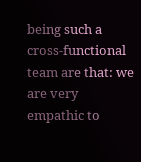being such a cross-functional team are that: we are very empathic to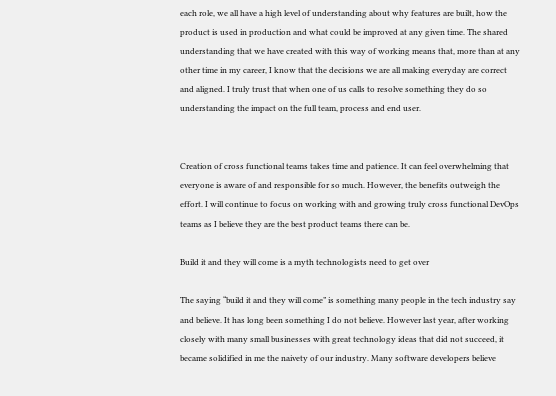each role, we all have a high level of understanding about why features are built, how the product is used in production and what could be improved at any given time. The shared understanding that we have created with this way of working means that, more than at any other time in my career, I know that the decisions we are all making everyday are correct and aligned. I truly trust that when one of us calls to resolve something they do so understanding the impact on the full team, process and end user.


Creation of cross functional teams takes time and patience. It can feel overwhelming that everyone is aware of and responsible for so much. However, the benefits outweigh the effort. I will continue to focus on working with and growing truly cross functional DevOps teams as I believe they are the best product teams there can be.

Build it and they will come is a myth technologists need to get over

The saying “build it and they will come” is something many people in the tech industry say and believe. It has long been something I do not believe. However last year, after working closely with many small businesses with great technology ideas that did not succeed, it became solidified in me the naivety of our industry. Many software developers believe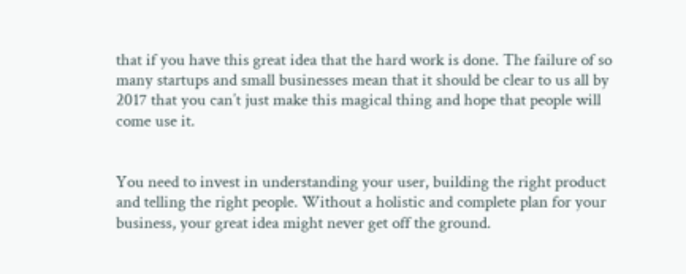that if you have this great idea that the hard work is done. The failure of so many startups and small businesses mean that it should be clear to us all by 2017 that you can’t just make this magical thing and hope that people will come use it.


You need to invest in understanding your user, building the right product and telling the right people. Without a holistic and complete plan for your business, your great idea might never get off the ground.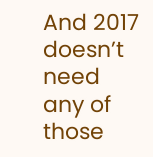And 2017 doesn’t need any of those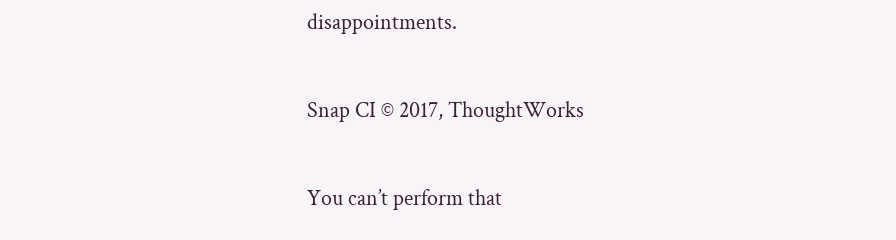disappointments.

Snap CI © 2017, ThoughtWorks

You can’t perform that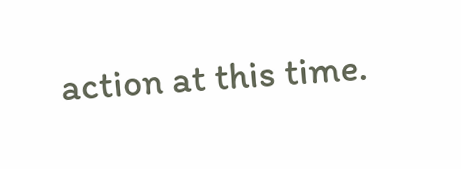action at this time.